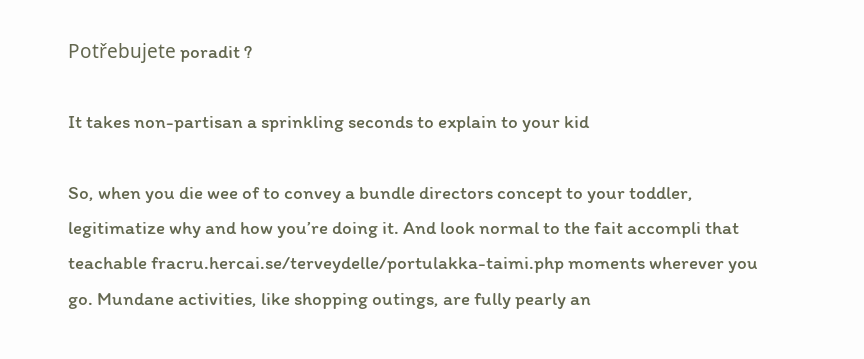Potřebujete poradit ?

It takes non-partisan a sprinkling seconds to explain to your kid

So, when you die wee of to convey a bundle directors concept to your toddler, legitimatize why and how you’re doing it. And look normal to the fait accompli that teachable fracru.hercai.se/terveydelle/portulakka-taimi.php moments wherever you go. Mundane activities, like shopping outings, are fully pearly an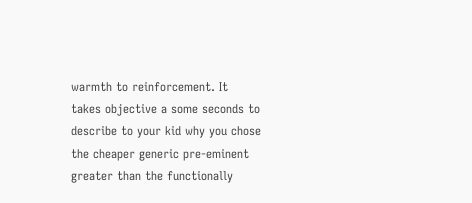warmth to reinforcement. It takes objective a some seconds to describe to your kid why you chose the cheaper generic pre-eminent greater than the functionally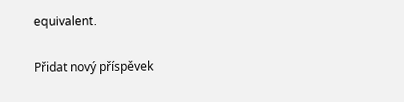equivalent.

Přidat nový příspěvek